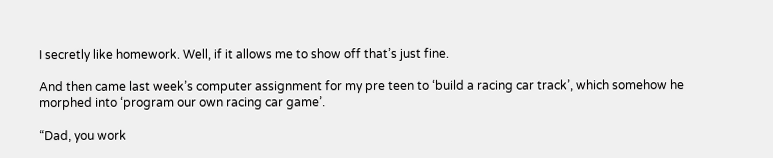I secretly like homework. Well, if it allows me to show off that’s just fine.

And then came last week’s computer assignment for my pre teen to ‘build a racing car track’, which somehow he morphed into ‘program our own racing car game’.

“Dad, you work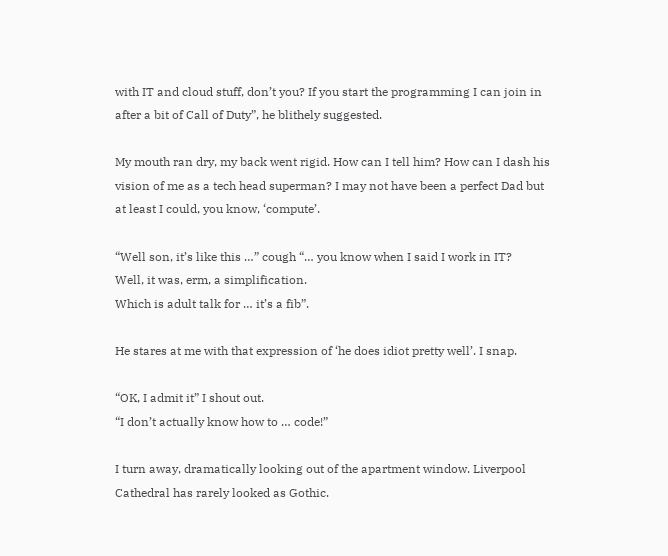with IT and cloud stuff, don’t you? If you start the programming I can join in after a bit of Call of Duty”, he blithely suggested.

My mouth ran dry, my back went rigid. How can I tell him? How can I dash his vision of me as a tech head superman? I may not have been a perfect Dad but at least I could, you know, ‘compute’.

“Well son, it’s like this …” cough “… you know when I said I work in IT?
Well, it was, erm, a simplification.
Which is adult talk for … it’s a fib”.

He stares at me with that expression of ‘he does idiot pretty well’. I snap.

“OK, I admit it” I shout out.
“I don’t actually know how to … code!”

I turn away, dramatically looking out of the apartment window. Liverpool Cathedral has rarely looked as Gothic.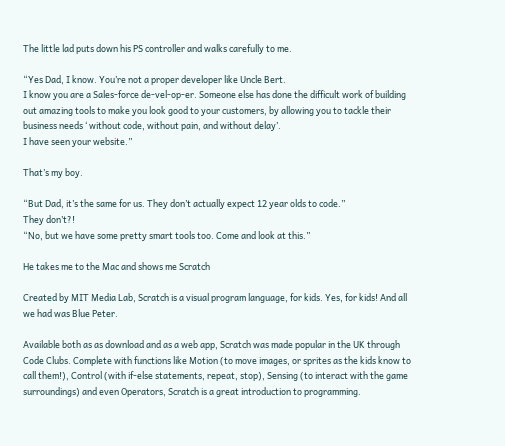The little lad puts down his PS controller and walks carefully to me.

“Yes Dad, I know. You’re not a proper developer like Uncle Bert.
I know you are a Sales-force de-vel-op-er. Someone else has done the difficult work of building out amazing tools to make you look good to your customers, by allowing you to tackle their business needs ‘ without code, without pain, and without delay’.
I have seen your website.”

That’s my boy.

“But Dad, it’s the same for us. They don’t actually expect 12 year olds to code.”
They don’t?!
“No, but we have some pretty smart tools too. Come and look at this.”

He takes me to the Mac and shows me Scratch

Created by MIT Media Lab, Scratch is a visual program language, for kids. Yes, for kids! And all we had was Blue Peter.

Available both as as download and as a web app, Scratch was made popular in the UK through Code Clubs. Complete with functions like Motion (to move images, or sprites as the kids know to call them!), Control (with if-else statements, repeat, stop), Sensing (to interact with the game surroundings) and even Operators, Scratch is a great introduction to programming.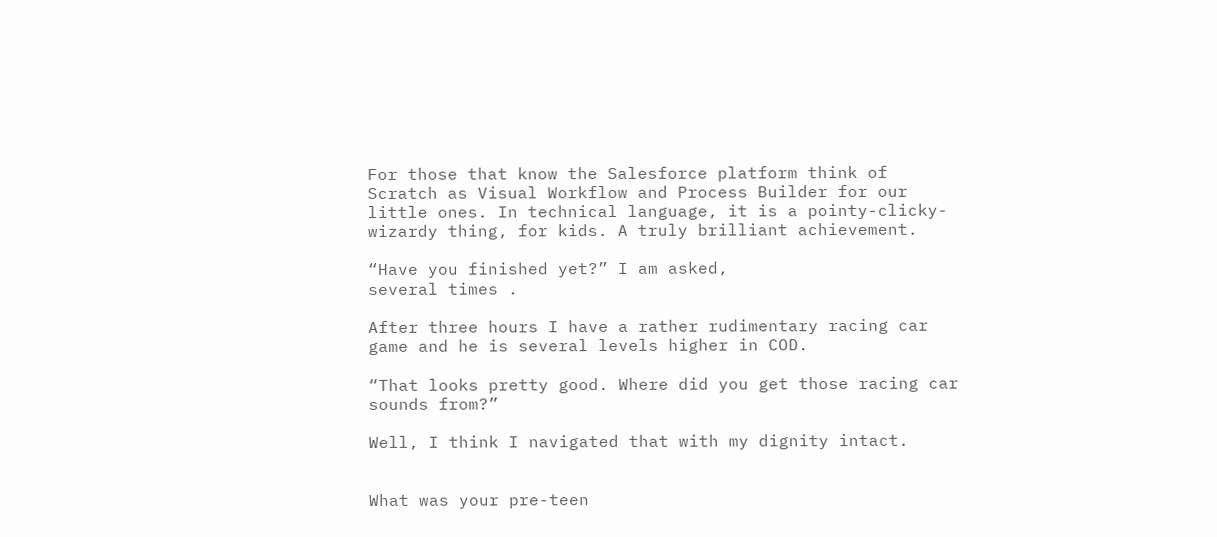For those that know the Salesforce platform think of Scratch as Visual Workflow and Process Builder for our little ones. In technical language, it is a pointy-clicky-wizardy thing, for kids. A truly brilliant achievement.

“Have you finished yet?” I am asked,
several times .

After three hours I have a rather rudimentary racing car game and he is several levels higher in COD.

“That looks pretty good. Where did you get those racing car sounds from?”

Well, I think I navigated that with my dignity intact.


What was your pre-teen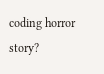coding horror story?